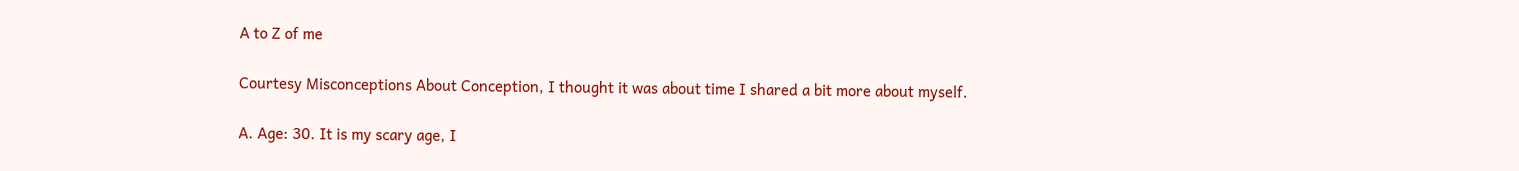A to Z of me

Courtesy Misconceptions About Conception, I thought it was about time I shared a bit more about myself.

A. Age: 30. It is my scary age, I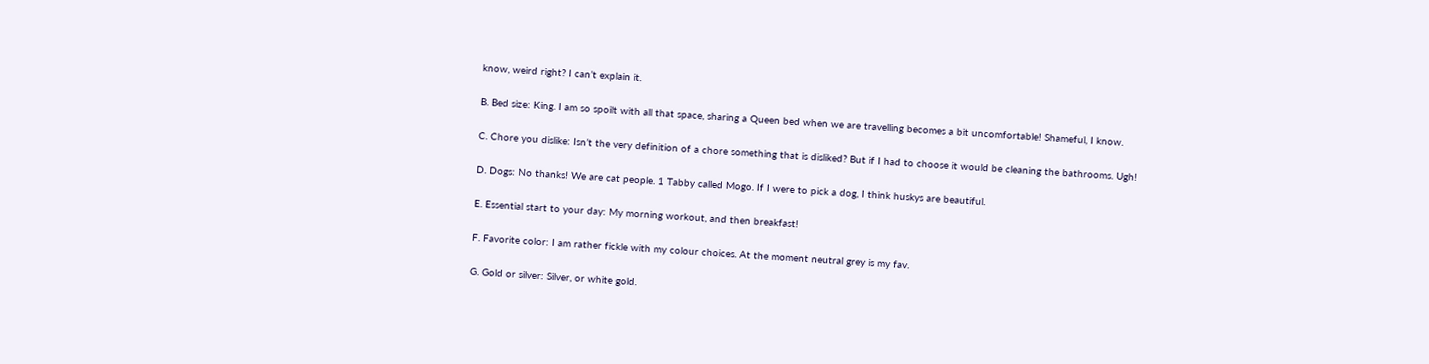know, weird right? I can’t explain it.

B. Bed size: King. I am so spoilt with all that space, sharing a Queen bed when we are travelling becomes a bit uncomfortable! Shameful, I know.

C. Chore you dislike: Isn’t the very definition of a chore something that is disliked? But if I had to choose it would be cleaning the bathrooms. Ugh!

D. Dogs: No thanks! We are cat people. 1 Tabby called Mogo. If I were to pick a dog, I think huskys are beautiful.

E. Essential start to your day: My morning workout, and then breakfast!

F. Favorite color: I am rather fickle with my colour choices. At the moment neutral grey is my fav.

G. Gold or silver: Silver, or white gold.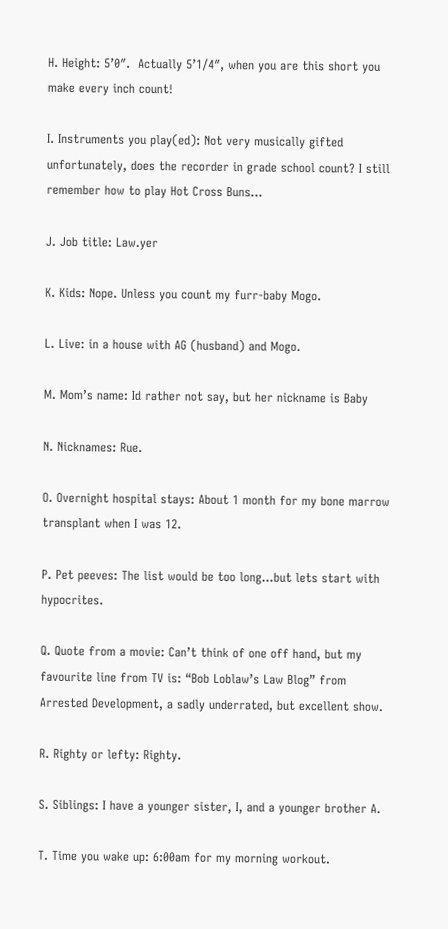H. Height: 5’0″.  Actually 5’1/4″, when you are this short you make every inch count!

I. Instruments you play(ed): Not very musically gifted unfortunately, does the recorder in grade school count? I still remember how to play Hot Cross Buns…

J. Job title: Law.yer

K. Kids: Nope. Unless you count my furr-baby Mogo.

L. Live: in a house with AG (husband) and Mogo.

M. Mom’s name: Id rather not say, but her nickname is Baby

N. Nicknames: Rue.

O. Overnight hospital stays: About 1 month for my bone marrow transplant when I was 12.

P. Pet peeves: The list would be too long…but lets start with hypocrites.

Q. Quote from a movie: Can’t think of one off hand, but my favourite line from TV is: “Bob Loblaw’s Law Blog” from Arrested Development, a sadly underrated, but excellent show.

R. Righty or lefty: Righty.

S. Siblings: I have a younger sister, I, and a younger brother A.

T. Time you wake up: 6:00am for my morning workout.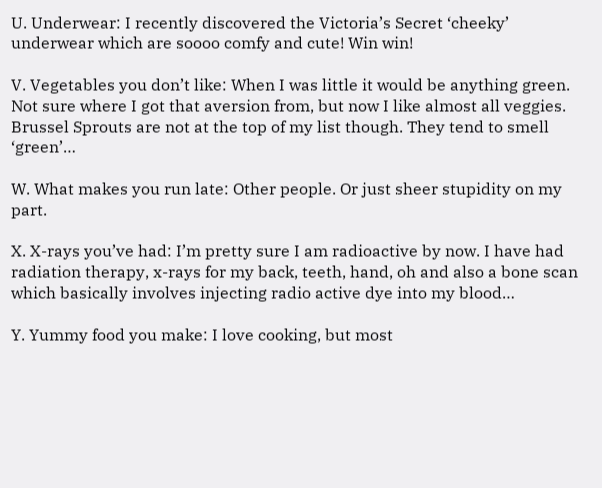U. Underwear: I recently discovered the Victoria’s Secret ‘cheeky’ underwear which are soooo comfy and cute! Win win!

V. Vegetables you don’t like: When I was little it would be anything green. Not sure where I got that aversion from, but now I like almost all veggies. Brussel Sprouts are not at the top of my list though. They tend to smell ‘green’…

W. What makes you run late: Other people. Or just sheer stupidity on my part.

X. X-rays you’ve had: I’m pretty sure I am radioactive by now. I have had radiation therapy, x-rays for my back, teeth, hand, oh and also a bone scan which basically involves injecting radio active dye into my blood…

Y. Yummy food you make: I love cooking, but most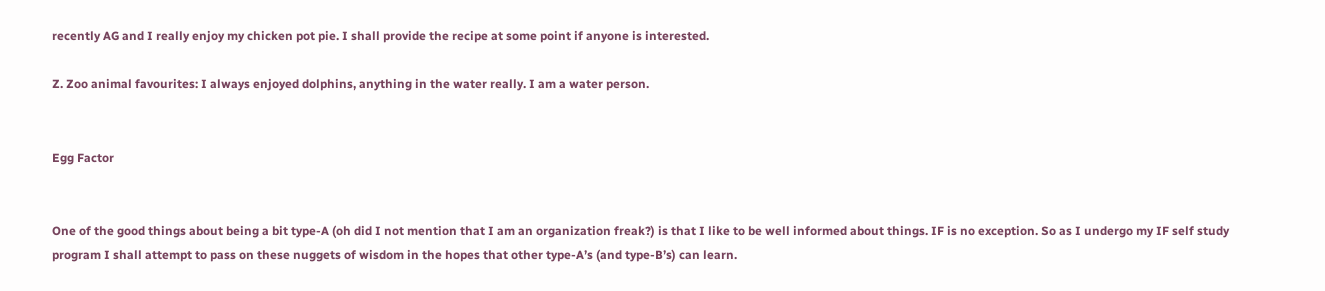recently AG and I really enjoy my chicken pot pie. I shall provide the recipe at some point if anyone is interested.

Z. Zoo animal favourites: I always enjoyed dolphins, anything in the water really. I am a water person.


Egg Factor


One of the good things about being a bit type-A (oh did I not mention that I am an organization freak?) is that I like to be well informed about things. IF is no exception. So as I undergo my IF self study program I shall attempt to pass on these nuggets of wisdom in the hopes that other type-A’s (and type-B’s) can learn.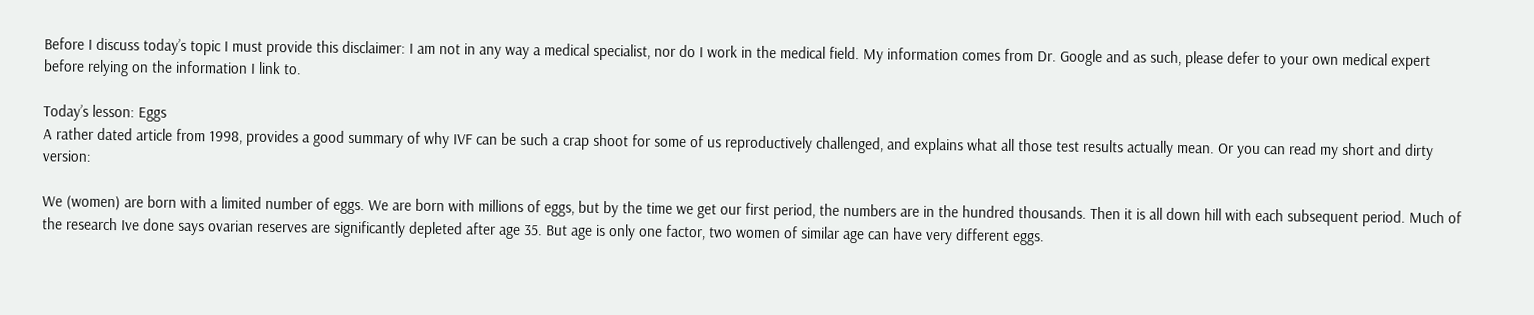Before I discuss today’s topic I must provide this disclaimer: I am not in any way a medical specialist, nor do I work in the medical field. My information comes from Dr. Google and as such, please defer to your own medical expert before relying on the information I link to.

Today’s lesson: Eggs
A rather dated article from 1998, provides a good summary of why IVF can be such a crap shoot for some of us reproductively challenged, and explains what all those test results actually mean. Or you can read my short and dirty version:

We (women) are born with a limited number of eggs. We are born with millions of eggs, but by the time we get our first period, the numbers are in the hundred thousands. Then it is all down hill with each subsequent period. Much of the research Ive done says ovarian reserves are significantly depleted after age 35. But age is only one factor, two women of similar age can have very different eggs.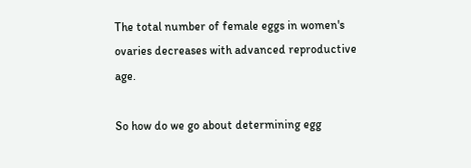The total number of female eggs in women's ovaries decreases with advanced reproductive age.

So how do we go about determining egg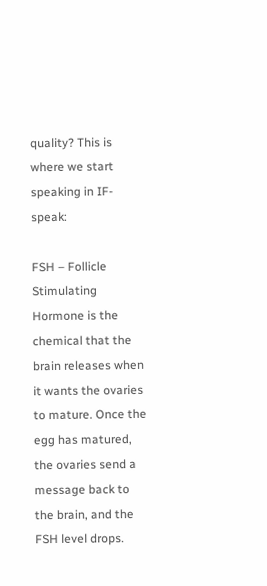quality? This is where we start speaking in IF-speak:

FSH – Follicle Stimulating Hormone is the chemical that the brain releases when it wants the ovaries to mature. Once the egg has matured, the ovaries send a message back to the brain, and the FSH level drops.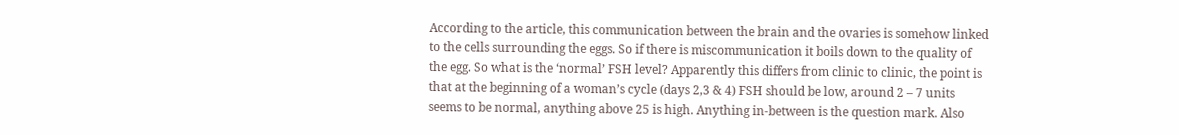According to the article, this communication between the brain and the ovaries is somehow linked to the cells surrounding the eggs. So if there is miscommunication it boils down to the quality of the egg. So what is the ‘normal’ FSH level? Apparently this differs from clinic to clinic, the point is that at the beginning of a woman’s cycle (days 2,3 & 4) FSH should be low, around 2 – 7 units seems to be normal, anything above 25 is high. Anything in-between is the question mark. Also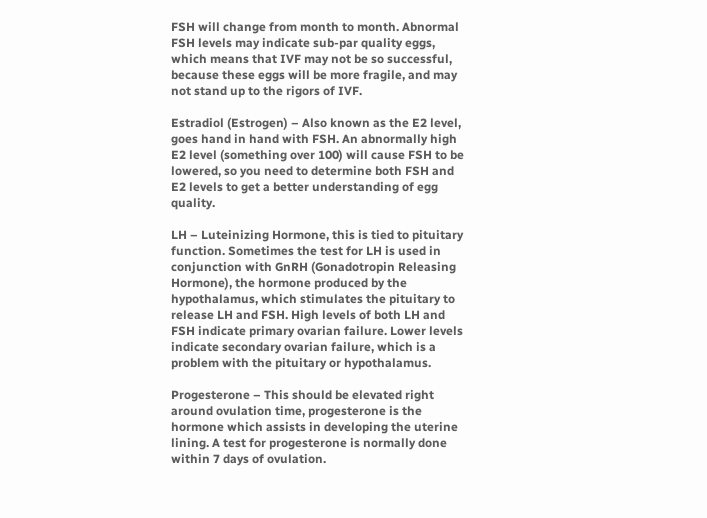FSH will change from month to month. Abnormal FSH levels may indicate sub-par quality eggs, which means that IVF may not be so successful, because these eggs will be more fragile, and may not stand up to the rigors of IVF.

Estradiol (Estrogen) – Also known as the E2 level, goes hand in hand with FSH. An abnormally high E2 level (something over 100) will cause FSH to be lowered, so you need to determine both FSH and E2 levels to get a better understanding of egg quality.

LH – Luteinizing Hormone, this is tied to pituitary function. Sometimes the test for LH is used in conjunction with GnRH (Gonadotropin Releasing Hormone), the hormone produced by the hypothalamus, which stimulates the pituitary to release LH and FSH. High levels of both LH and FSH indicate primary ovarian failure. Lower levels indicate secondary ovarian failure, which is a problem with the pituitary or hypothalamus.

Progesterone – This should be elevated right around ovulation time, progesterone is the hormone which assists in developing the uterine lining. A test for progesterone is normally done within 7 days of ovulation.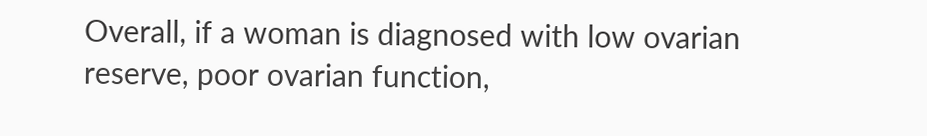Overall, if a woman is diagnosed with low ovarian reserve, poor ovarian function,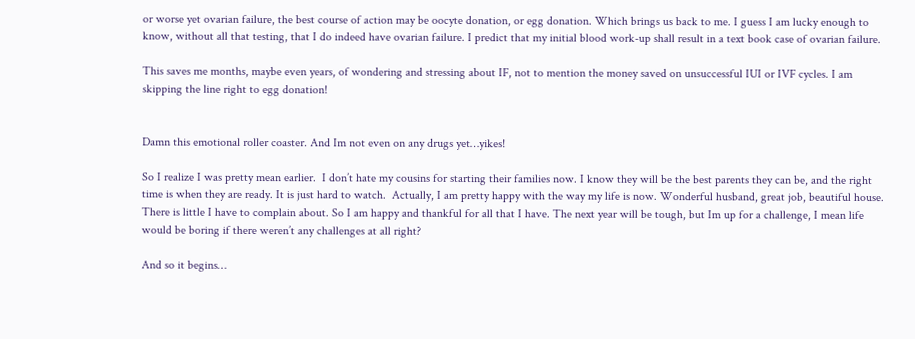or worse yet ovarian failure, the best course of action may be oocyte donation, or egg donation. Which brings us back to me. I guess I am lucky enough to know, without all that testing, that I do indeed have ovarian failure. I predict that my initial blood work-up shall result in a text book case of ovarian failure.

This saves me months, maybe even years, of wondering and stressing about IF, not to mention the money saved on unsuccessful IUI or IVF cycles. I am skipping the line right to egg donation!


Damn this emotional roller coaster. And Im not even on any drugs yet…yikes!

So I realize I was pretty mean earlier.  I don’t hate my cousins for starting their families now. I know they will be the best parents they can be, and the right time is when they are ready. It is just hard to watch.  Actually, I am pretty happy with the way my life is now. Wonderful husband, great job, beautiful house. There is little I have to complain about. So I am happy and thankful for all that I have. The next year will be tough, but Im up for a challenge, I mean life would be boring if there weren’t any challenges at all right?

And so it begins…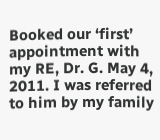Booked our ‘first’ appointment with my RE, Dr. G. May 4, 2011. I was referred to him by my family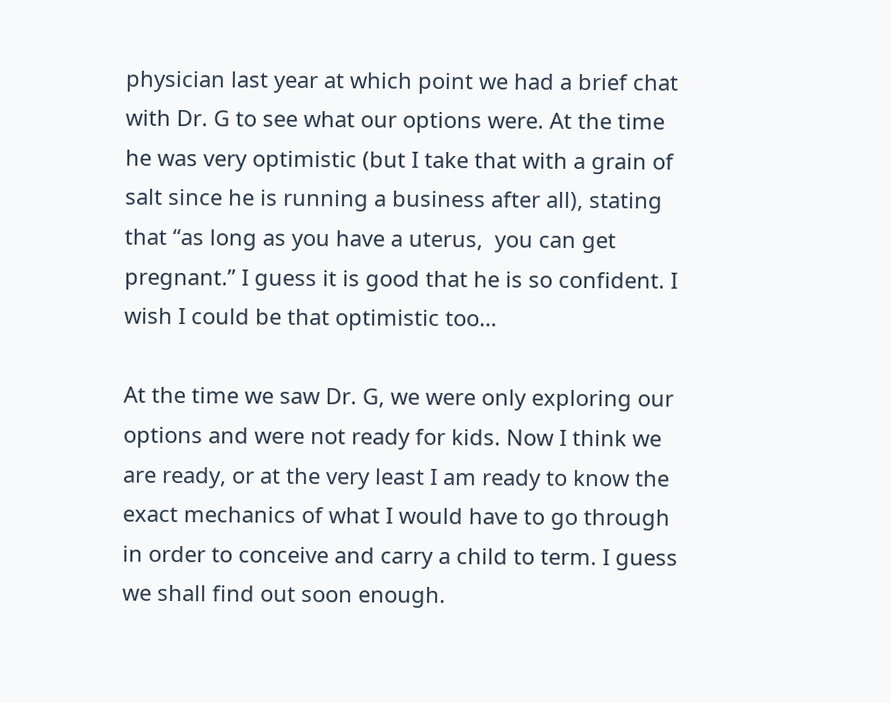physician last year at which point we had a brief chat with Dr. G to see what our options were. At the time he was very optimistic (but I take that with a grain of salt since he is running a business after all), stating that “as long as you have a uterus,  you can get pregnant.” I guess it is good that he is so confident. I wish I could be that optimistic too…

At the time we saw Dr. G, we were only exploring our options and were not ready for kids. Now I think we are ready, or at the very least I am ready to know the exact mechanics of what I would have to go through in order to conceive and carry a child to term. I guess we shall find out soon enough.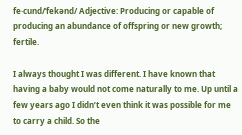fe·cund/ˈfekənd/ Adjective: Producing or capable of producing an abundance of offspring or new growth; fertile.

I always thought I was different. I have known that having a baby would not come naturally to me. Up until a few years ago I didn’t even think it was possible for me to carry a child. So the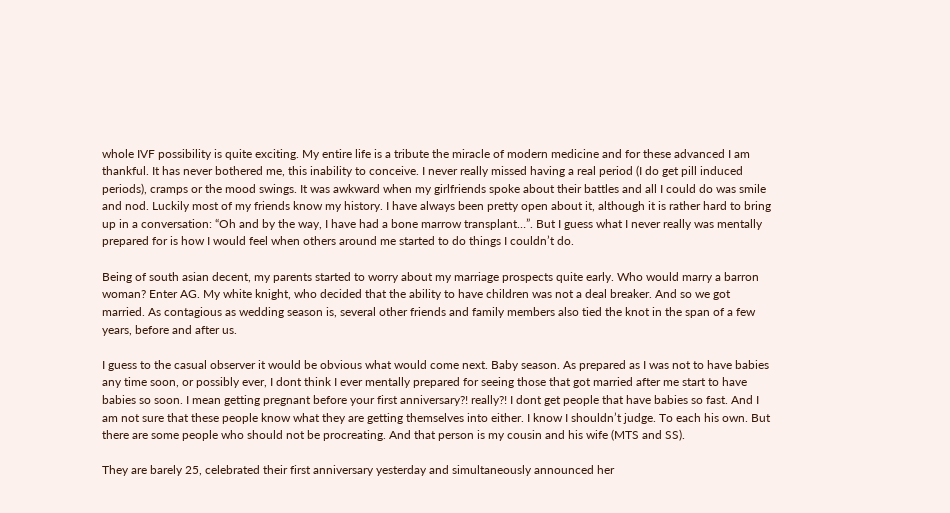whole IVF possibility is quite exciting. My entire life is a tribute the miracle of modern medicine and for these advanced I am thankful. It has never bothered me, this inability to conceive. I never really missed having a real period (I do get pill induced periods), cramps or the mood swings. It was awkward when my girlfriends spoke about their battles and all I could do was smile and nod. Luckily most of my friends know my history. I have always been pretty open about it, although it is rather hard to bring up in a conversation: “Oh and by the way, I have had a bone marrow transplant…”. But I guess what I never really was mentally prepared for is how I would feel when others around me started to do things I couldn’t do.

Being of south asian decent, my parents started to worry about my marriage prospects quite early. Who would marry a barron woman? Enter AG. My white knight, who decided that the ability to have children was not a deal breaker. And so we got married. As contagious as wedding season is, several other friends and family members also tied the knot in the span of a few years, before and after us.

I guess to the casual observer it would be obvious what would come next. Baby season. As prepared as I was not to have babies any time soon, or possibly ever, I dont think I ever mentally prepared for seeing those that got married after me start to have babies so soon. I mean getting pregnant before your first anniversary?! really?! I dont get people that have babies so fast. And I am not sure that these people know what they are getting themselves into either. I know I shouldn’t judge. To each his own. But there are some people who should not be procreating. And that person is my cousin and his wife (MTS and SS).

They are barely 25, celebrated their first anniversary yesterday and simultaneously announced her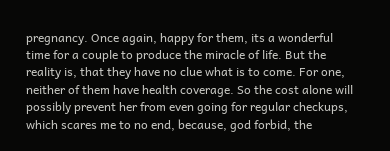pregnancy. Once again, happy for them, its a wonderful time for a couple to produce the miracle of life. But the reality is, that they have no clue what is to come. For one, neither of them have health coverage. So the cost alone will possibly prevent her from even going for regular checkups, which scares me to no end, because, god forbid, the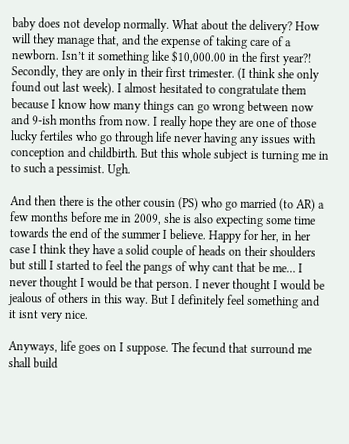baby does not develop normally. What about the delivery? How will they manage that, and the expense of taking care of a newborn. Isn’t it something like $10,000.00 in the first year?! Secondly, they are only in their first trimester. (I think she only found out last week). I almost hesitated to congratulate them because I know how many things can go wrong between now and 9-ish months from now. I really hope they are one of those lucky fertiles who go through life never having any issues with conception and childbirth. But this whole subject is turning me in to such a pessimist. Ugh.

And then there is the other cousin (PS) who go married (to AR) a few months before me in 2009, she is also expecting some time towards the end of the summer I believe. Happy for her, in her case I think they have a solid couple of heads on their shoulders but still I started to feel the pangs of why cant that be me… I never thought I would be that person. I never thought I would be jealous of others in this way. But I definitely feel something and it isnt very nice.

Anyways, life goes on I suppose. The fecund that surround me shall build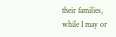their families, while I may or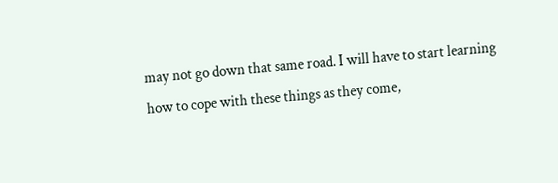may not go down that same road. I will have to start learning how to cope with these things as they come,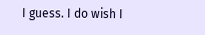I guess. I do wish I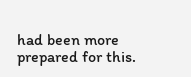had been more prepared for this.